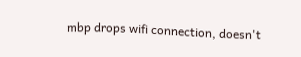mbp drops wifi connection, doesn't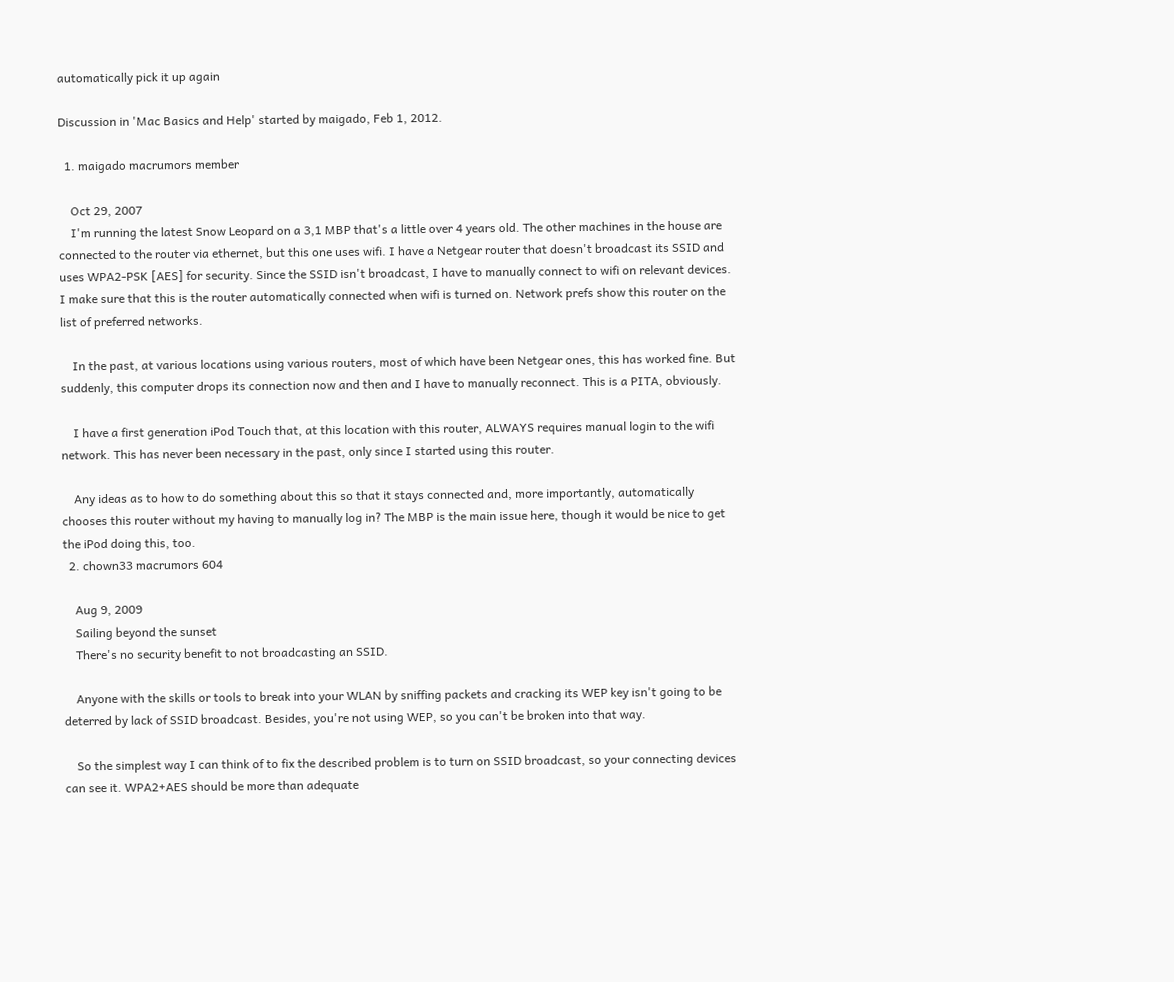automatically pick it up again

Discussion in 'Mac Basics and Help' started by maigado, Feb 1, 2012.

  1. maigado macrumors member

    Oct 29, 2007
    I'm running the latest Snow Leopard on a 3,1 MBP that's a little over 4 years old. The other machines in the house are connected to the router via ethernet, but this one uses wifi. I have a Netgear router that doesn't broadcast its SSID and uses WPA2-PSK [AES] for security. Since the SSID isn't broadcast, I have to manually connect to wifi on relevant devices. I make sure that this is the router automatically connected when wifi is turned on. Network prefs show this router on the list of preferred networks.

    In the past, at various locations using various routers, most of which have been Netgear ones, this has worked fine. But suddenly, this computer drops its connection now and then and I have to manually reconnect. This is a PITA, obviously.

    I have a first generation iPod Touch that, at this location with this router, ALWAYS requires manual login to the wifi network. This has never been necessary in the past, only since I started using this router.

    Any ideas as to how to do something about this so that it stays connected and, more importantly, automatically chooses this router without my having to manually log in? The MBP is the main issue here, though it would be nice to get the iPod doing this, too.
  2. chown33 macrumors 604

    Aug 9, 2009
    Sailing beyond the sunset
    There's no security benefit to not broadcasting an SSID.

    Anyone with the skills or tools to break into your WLAN by sniffing packets and cracking its WEP key isn't going to be deterred by lack of SSID broadcast. Besides, you're not using WEP, so you can't be broken into that way.

    So the simplest way I can think of to fix the described problem is to turn on SSID broadcast, so your connecting devices can see it. WPA2+AES should be more than adequate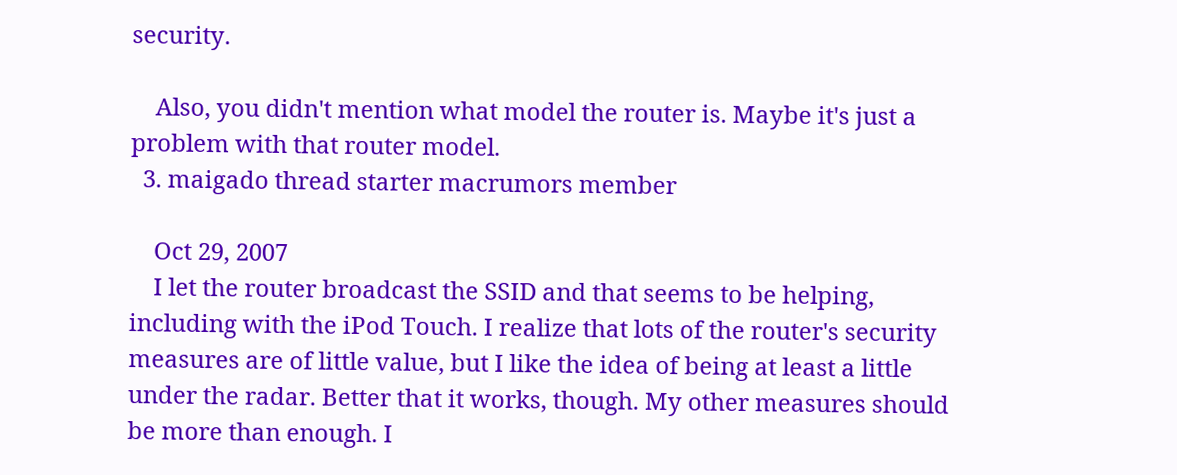security.

    Also, you didn't mention what model the router is. Maybe it's just a problem with that router model.
  3. maigado thread starter macrumors member

    Oct 29, 2007
    I let the router broadcast the SSID and that seems to be helping, including with the iPod Touch. I realize that lots of the router's security measures are of little value, but I like the idea of being at least a little under the radar. Better that it works, though. My other measures should be more than enough. I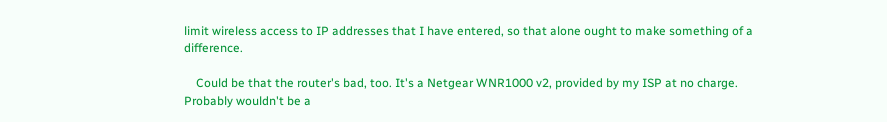limit wireless access to IP addresses that I have entered, so that alone ought to make something of a difference.

    Could be that the router's bad, too. It's a Netgear WNR1000 v2, provided by my ISP at no charge. Probably wouldn't be a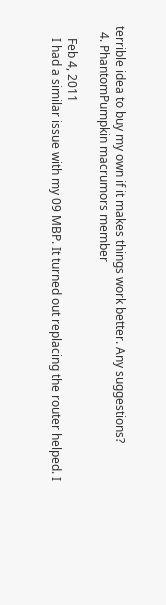terrible idea to buy my own if it makes things work better. Any suggestions?
  4. PhantomPumpkin macrumors member

    Feb 4, 2011
    I had a similar issue with my 09 MBP. It turned out replacing the router helped. I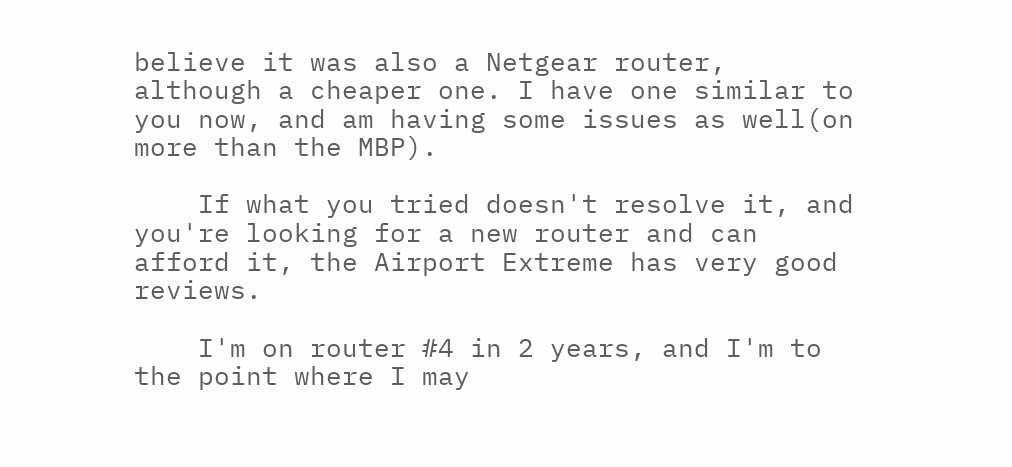believe it was also a Netgear router, although a cheaper one. I have one similar to you now, and am having some issues as well(on more than the MBP).

    If what you tried doesn't resolve it, and you're looking for a new router and can afford it, the Airport Extreme has very good reviews.

    I'm on router #4 in 2 years, and I'm to the point where I may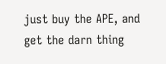just buy the APE, and get the darn thing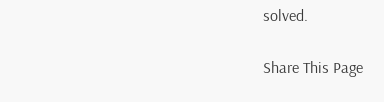solved.

Share This Page